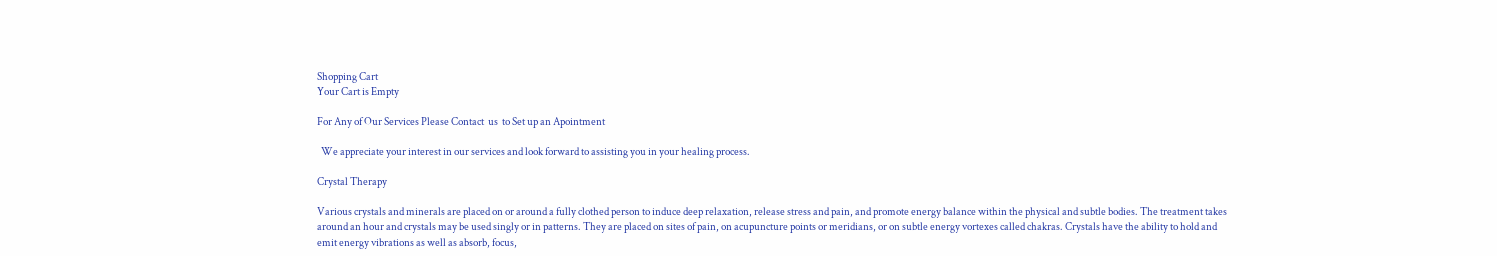Shopping Cart
Your Cart is Empty

For Any of Our Services Please Contact  us  to Set up an Apointment

  We appreciate your interest in our services and look forward to assisting you in your healing process.

Crystal Therapy

Various crystals and minerals are placed on or around a fully clothed person to induce deep relaxation, release stress and pain, and promote energy balance within the physical and subtle bodies. The treatment takes around an hour and crystals may be used singly or in patterns. They are placed on sites of pain, on acupuncture points or meridians, or on subtle energy vortexes called chakras. Crystals have the ability to hold and emit energy vibrations as well as absorb, focus,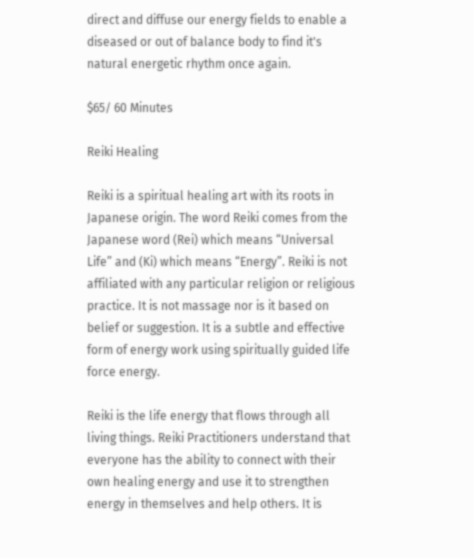direct and diffuse our energy fields to enable a diseased or out of balance body to find it's natural energetic rhythm once again.

$65/ 60 Minutes

Reiki Healing

Reiki is a spiritual healing art with its roots in Japanese origin. The word Reiki comes from the Japanese word (Rei) which means “Universal Life” and (Ki) which means “Energy”. Reiki is not affiliated with any particular religion or religious practice. It is not massage nor is it based on belief or suggestion. It is a subtle and effective form of energy work using spiritually guided life force energy.

Reiki is the life energy that flows through all living things. Reiki Practitioners understand that everyone has the ability to connect with their own healing energy and use it to strengthen energy in themselves and help others. It is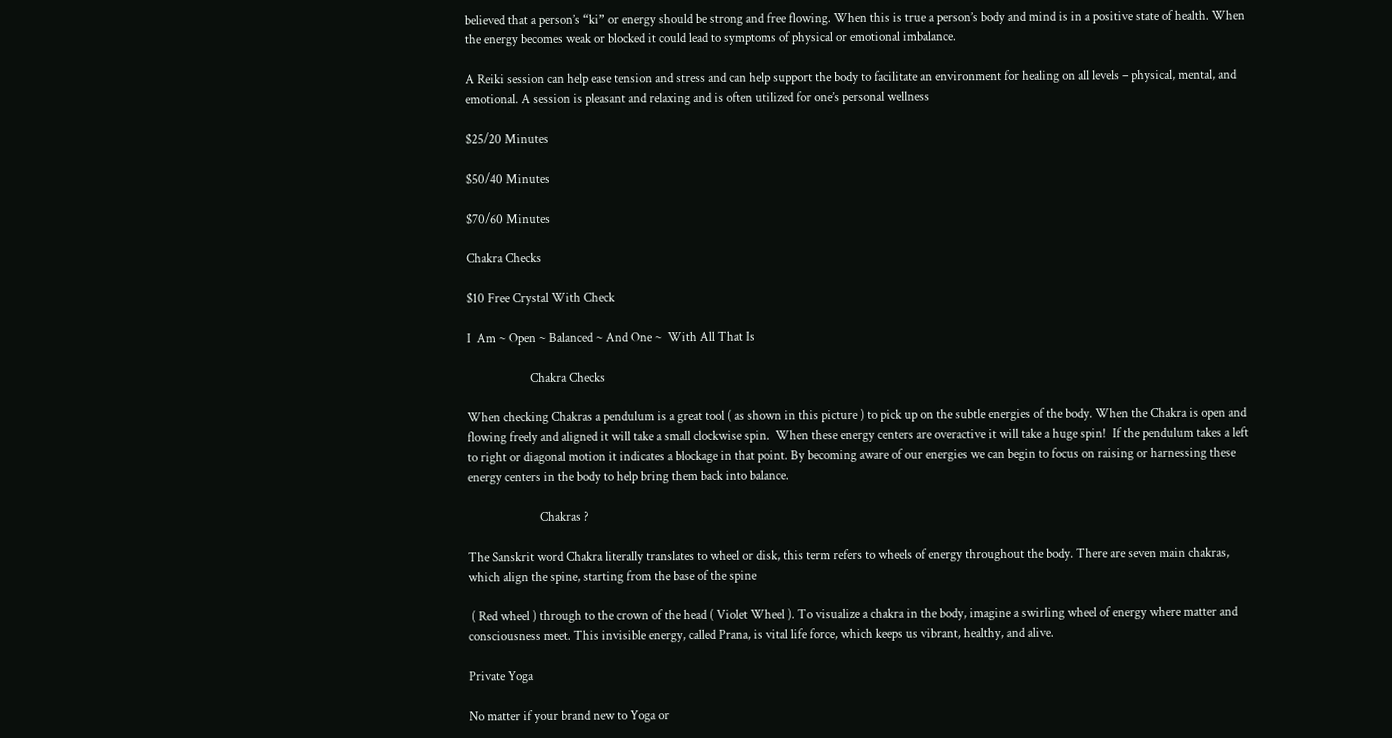believed that a person’s “ki” or energy should be strong and free flowing. When this is true a person’s body and mind is in a positive state of health. When the energy becomes weak or blocked it could lead to symptoms of physical or emotional imbalance.

A Reiki session can help ease tension and stress and can help support the body to facilitate an environment for healing on all levels – physical, mental, and emotional. A session is pleasant and relaxing and is often utilized for one’s personal wellness

$25/20 Minutes

$50/40 Minutes

$70/60 Minutes

Chakra Checks

$10 Free Crystal With Check

I  Am ~ Open ~ Balanced ~ And One ~  With All That Is

                     Chakra Checks

When checking Chakras a pendulum is a great tool ( as shown in this picture ) to pick up on the subtle energies of the body. When the Chakra is open and flowing freely and aligned it will take a small clockwise spin.  When these energy centers are overactive it will take a huge spin!  If the pendulum takes a left to right or diagonal motion it indicates a blockage in that point. By becoming aware of our energies we can begin to focus on raising or harnessing these energy centers in the body to help bring them back into balance.

                        Chakras ?

The Sanskrit word Chakra literally translates to wheel or disk, this term refers to wheels of energy throughout the body. There are seven main chakras, which align the spine, starting from the base of the spine

 ( Red wheel ) through to the crown of the head ( Violet Wheel ). To visualize a chakra in the body, imagine a swirling wheel of energy where matter and consciousness meet. This invisible energy, called Prana, is vital life force, which keeps us vibrant, healthy, and alive.

Private Yoga

No matter if your brand new to Yoga or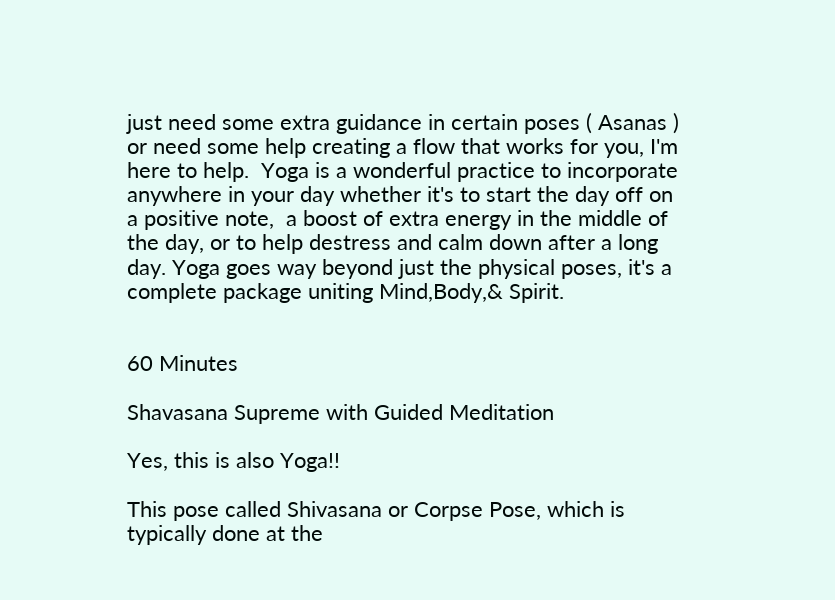just need some extra guidance in certain poses ( Asanas ) or need some help creating a flow that works for you, I'm here to help.  Yoga is a wonderful practice to incorporate anywhere in your day whether it's to start the day off on a positive note,  a boost of extra energy in the middle of the day, or to help destress and calm down after a long day. Yoga goes way beyond just the physical poses, it's a complete package uniting Mind,Body,& Spirit.


60 Minutes

Shavasana Supreme with Guided Meditation

Yes, this is also Yoga!!

This pose called Shivasana or Corpse Pose, which is typically done at the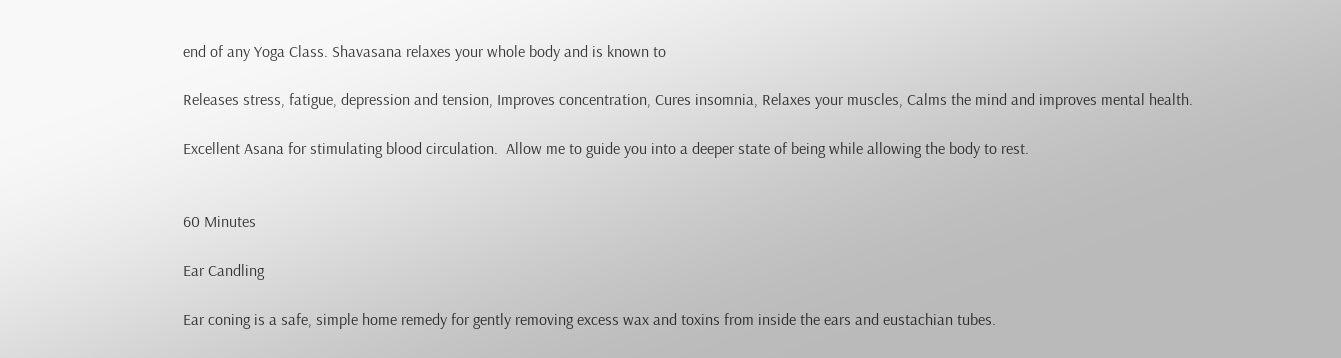end of any Yoga Class. Shavasana relaxes your whole body and is known to

Releases stress, fatigue, depression and tension, Improves concentration, Cures insomnia, Relaxes your muscles, Calms the mind and improves mental health.

Excellent Asana for stimulating blood circulation.  Allow me to guide you into a deeper state of being while allowing the body to rest.


60 Minutes

Ear Candling

Ear coning is a safe, simple home remedy for gently removing excess wax and toxins from inside the ears and eustachian tubes.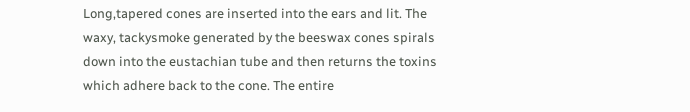Long,tapered cones are inserted into the ears and lit. The waxy, tackysmoke generated by the beeswax cones spirals down into the eustachian tube and then returns the toxins which adhere back to the cone. The entire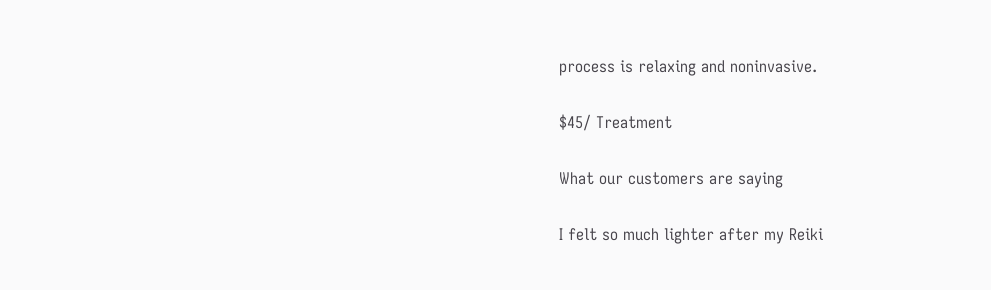process is relaxing and noninvasive.

$45/ Treatment

What our customers are saying

I felt so much lighter after my Reiki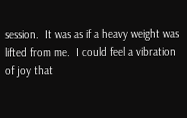session.  It was as if a heavy weight was lifted from me.  I could feel a vibration of joy that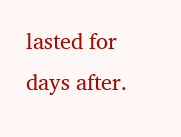lasted for days after.